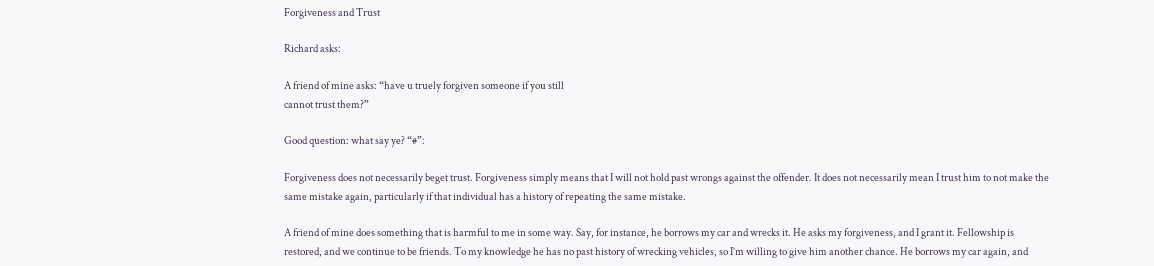Forgiveness and Trust

Richard asks:

A friend of mine asks: “have u truely forgiven someone if you still
cannot trust them?”

Good question: what say ye? “#”:

Forgiveness does not necessarily beget trust. Forgiveness simply means that I will not hold past wrongs against the offender. It does not necessarily mean I trust him to not make the same mistake again, particularly if that individual has a history of repeating the same mistake.

A friend of mine does something that is harmful to me in some way. Say, for instance, he borrows my car and wrecks it. He asks my forgiveness, and I grant it. Fellowship is restored, and we continue to be friends. To my knowledge he has no past history of wrecking vehicles, so I’m willing to give him another chance. He borrows my car again, and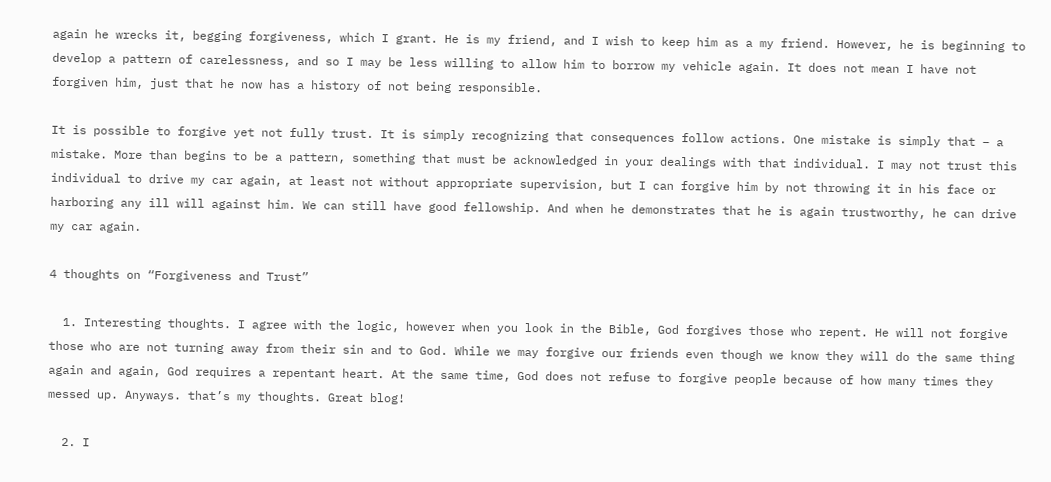again he wrecks it, begging forgiveness, which I grant. He is my friend, and I wish to keep him as a my friend. However, he is beginning to develop a pattern of carelessness, and so I may be less willing to allow him to borrow my vehicle again. It does not mean I have not forgiven him, just that he now has a history of not being responsible.

It is possible to forgive yet not fully trust. It is simply recognizing that consequences follow actions. One mistake is simply that – a mistake. More than begins to be a pattern, something that must be acknowledged in your dealings with that individual. I may not trust this individual to drive my car again, at least not without appropriate supervision, but I can forgive him by not throwing it in his face or harboring any ill will against him. We can still have good fellowship. And when he demonstrates that he is again trustworthy, he can drive my car again.

4 thoughts on “Forgiveness and Trust”

  1. Interesting thoughts. I agree with the logic, however when you look in the Bible, God forgives those who repent. He will not forgive those who are not turning away from their sin and to God. While we may forgive our friends even though we know they will do the same thing again and again, God requires a repentant heart. At the same time, God does not refuse to forgive people because of how many times they messed up. Anyways. that’s my thoughts. Great blog!

  2. I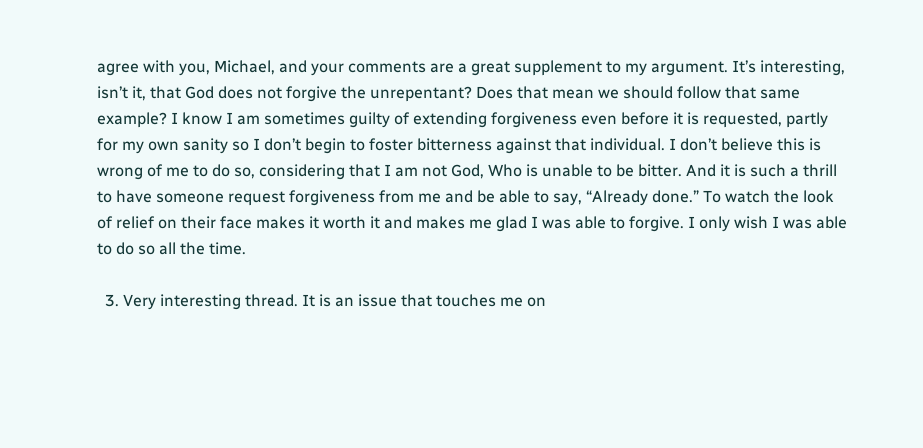agree with you, Michael, and your comments are a great supplement to my argument. It’s interesting, isn’t it, that God does not forgive the unrepentant? Does that mean we should follow that same example? I know I am sometimes guilty of extending forgiveness even before it is requested, partly for my own sanity so I don’t begin to foster bitterness against that individual. I don’t believe this is wrong of me to do so, considering that I am not God, Who is unable to be bitter. And it is such a thrill to have someone request forgiveness from me and be able to say, “Already done.” To watch the look of relief on their face makes it worth it and makes me glad I was able to forgive. I only wish I was able to do so all the time.

  3. Very interesting thread. It is an issue that touches me on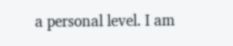a personal level. I am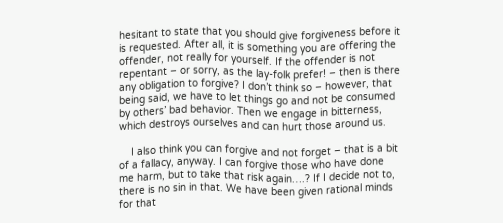hesitant to state that you should give forgiveness before it is requested. After all, it is something you are offering the offender, not really for yourself. If the offender is not repentant – or sorry, as the lay-folk prefer! – then is there any obligation to forgive? I don’t think so – however, that being said, we have to let things go and not be consumed by others’ bad behavior. Then we engage in bitterness, which destroys ourselves and can hurt those around us.

    I also think you can forgive and not forget – that is a bit of a fallacy, anyway. I can forgive those who have done me harm, but to take that risk again….? If I decide not to, there is no sin in that. We have been given rational minds for that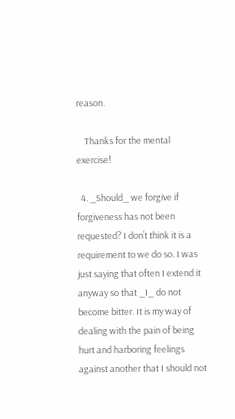reason.

    Thanks for the mental exercise!

  4. _Should_ we forgive if forgiveness has not been requested? I don’t think it is a requirement to we do so. I was just saying that often I extend it anyway so that _I_ do not become bitter. It is my way of dealing with the pain of being hurt and harboring feelings against another that I should not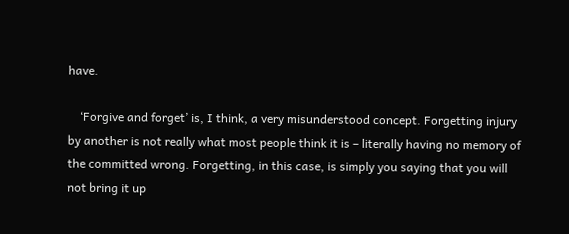have.

    ‘Forgive and forget’ is, I think, a very misunderstood concept. Forgetting injury by another is not really what most people think it is – literally having no memory of the committed wrong. Forgetting, in this case, is simply you saying that you will not bring it up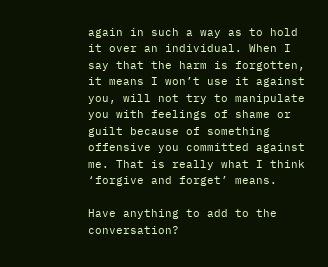again in such a way as to hold it over an individual. When I say that the harm is forgotten, it means I won’t use it against you, will not try to manipulate you with feelings of shame or guilt because of something offensive you committed against me. That is really what I think ‘forgive and forget’ means.

Have anything to add to the conversation?